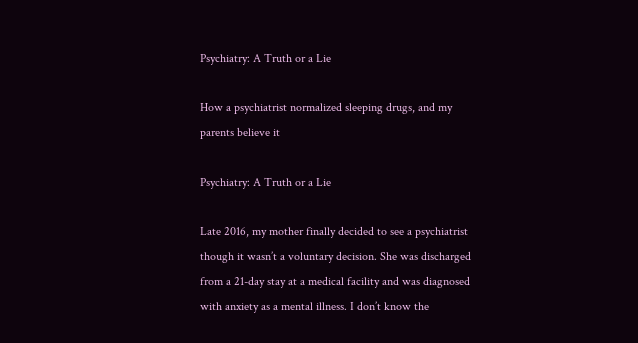Psychiatry: A Truth or a Lie

How a psychiatrist normalized sleeping drugs, and my parents believe it

Psychiatry: A Truth or a Lie

Late 2016, my mother finally decided to see a psychiatrist though it wasn’t a voluntary decision. She was discharged from a 21-day stay at a medical facility and was diagnosed with anxiety as a mental illness. I don’t know the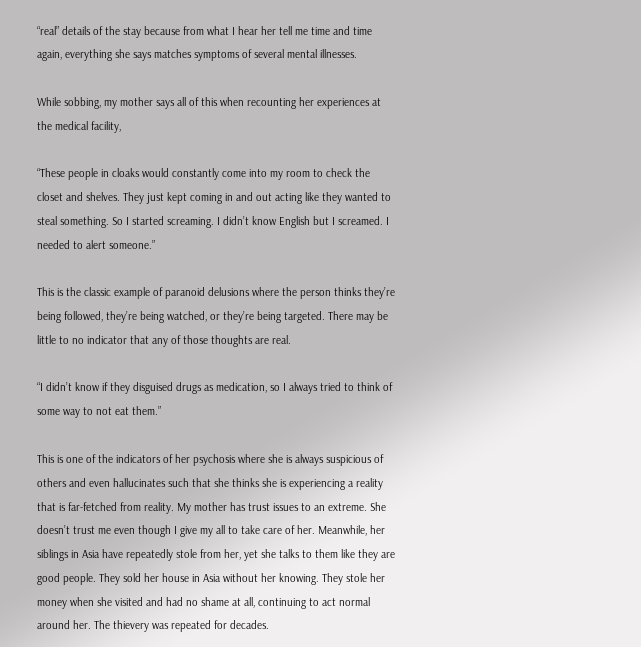“real” details of the stay because from what I hear her tell me time and time again, everything she says matches symptoms of several mental illnesses.

While sobbing, my mother says all of this when recounting her experiences at the medical facility,

“These people in cloaks would constantly come into my room to check the closet and shelves. They just kept coming in and out acting like they wanted to steal something. So I started screaming. I didn’t know English but I screamed. I needed to alert someone.”

This is the classic example of paranoid delusions where the person thinks they’re being followed, they’re being watched, or they’re being targeted. There may be little to no indicator that any of those thoughts are real.

“I didn’t know if they disguised drugs as medication, so I always tried to think of some way to not eat them.”

This is one of the indicators of her psychosis where she is always suspicious of others and even hallucinates such that she thinks she is experiencing a reality that is far-fetched from reality. My mother has trust issues to an extreme. She doesn’t trust me even though I give my all to take care of her. Meanwhile, her siblings in Asia have repeatedly stole from her, yet she talks to them like they are good people. They sold her house in Asia without her knowing. They stole her money when she visited and had no shame at all, continuing to act normal around her. The thievery was repeated for decades.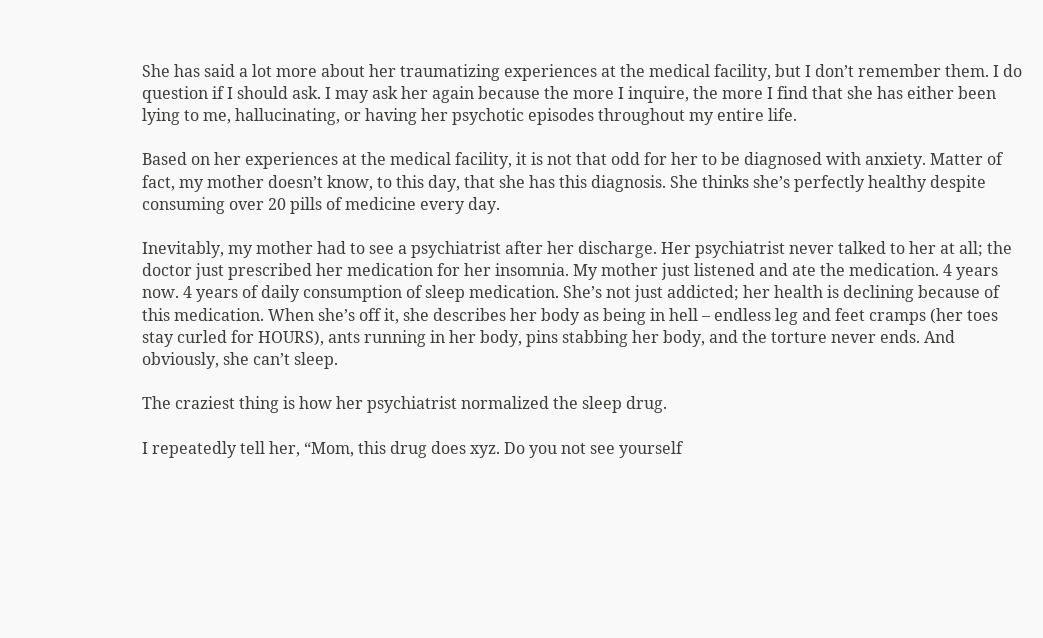She has said a lot more about her traumatizing experiences at the medical facility, but I don’t remember them. I do question if I should ask. I may ask her again because the more I inquire, the more I find that she has either been lying to me, hallucinating, or having her psychotic episodes throughout my entire life.

Based on her experiences at the medical facility, it is not that odd for her to be diagnosed with anxiety. Matter of fact, my mother doesn’t know, to this day, that she has this diagnosis. She thinks she’s perfectly healthy despite consuming over 20 pills of medicine every day.

Inevitably, my mother had to see a psychiatrist after her discharge. Her psychiatrist never talked to her at all; the doctor just prescribed her medication for her insomnia. My mother just listened and ate the medication. 4 years now. 4 years of daily consumption of sleep medication. She’s not just addicted; her health is declining because of this medication. When she’s off it, she describes her body as being in hell – endless leg and feet cramps (her toes stay curled for HOURS), ants running in her body, pins stabbing her body, and the torture never ends. And obviously, she can’t sleep.

The craziest thing is how her psychiatrist normalized the sleep drug.

I repeatedly tell her, “Mom, this drug does xyz. Do you not see yourself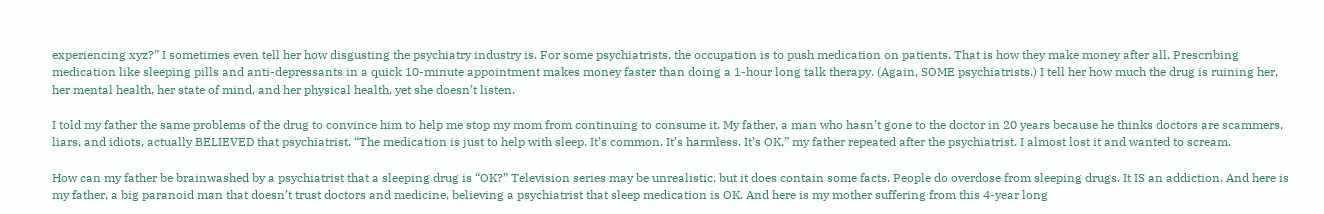experiencing xyz?” I sometimes even tell her how disgusting the psychiatry industry is. For some psychiatrists, the occupation is to push medication on patients. That is how they make money after all. Prescribing medication like sleeping pills and anti-depressants in a quick 10-minute appointment makes money faster than doing a 1-hour long talk therapy. (Again, SOME psychiatrists.) I tell her how much the drug is ruining her, her mental health, her state of mind, and her physical health, yet she doesn’t listen.

I told my father the same problems of the drug to convince him to help me stop my mom from continuing to consume it. My father, a man who hasn’t gone to the doctor in 20 years because he thinks doctors are scammers, liars, and idiots, actually BELIEVED that psychiatrist. “The medication is just to help with sleep. It’s common. It’s harmless. It’s OK,” my father repeated after the psychiatrist. I almost lost it and wanted to scream.

How can my father be brainwashed by a psychiatrist that a sleeping drug is “OK?” Television series may be unrealistic, but it does contain some facts. People do overdose from sleeping drugs. It IS an addiction. And here is my father, a big paranoid man that doesn’t trust doctors and medicine, believing a psychiatrist that sleep medication is OK. And here is my mother suffering from this 4-year long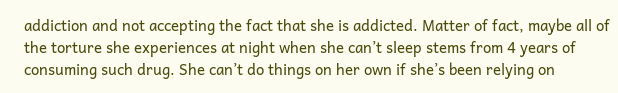addiction and not accepting the fact that she is addicted. Matter of fact, maybe all of the torture she experiences at night when she can’t sleep stems from 4 years of consuming such drug. She can’t do things on her own if she’s been relying on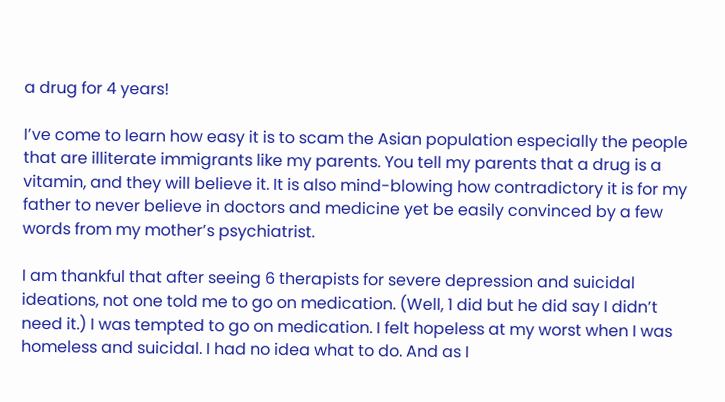a drug for 4 years!

I’ve come to learn how easy it is to scam the Asian population especially the people that are illiterate immigrants like my parents. You tell my parents that a drug is a vitamin, and they will believe it. It is also mind-blowing how contradictory it is for my father to never believe in doctors and medicine yet be easily convinced by a few words from my mother’s psychiatrist.

I am thankful that after seeing 6 therapists for severe depression and suicidal ideations, not one told me to go on medication. (Well, 1 did but he did say I didn’t need it.) I was tempted to go on medication. I felt hopeless at my worst when I was homeless and suicidal. I had no idea what to do. And as I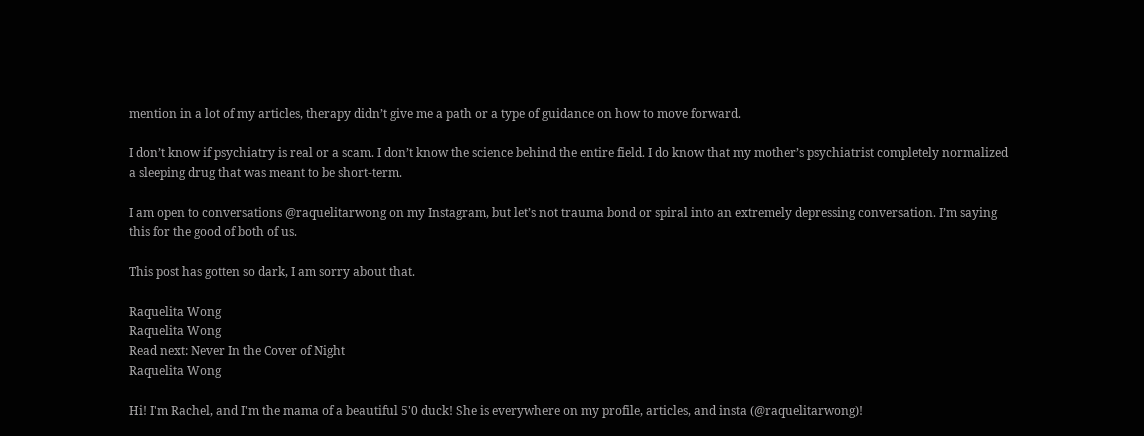mention in a lot of my articles, therapy didn’t give me a path or a type of guidance on how to move forward.

I don’t know if psychiatry is real or a scam. I don’t know the science behind the entire field. I do know that my mother’s psychiatrist completely normalized a sleeping drug that was meant to be short-term.

I am open to conversations @raquelitarwong on my Instagram, but let’s not trauma bond or spiral into an extremely depressing conversation. I’m saying this for the good of both of us.

This post has gotten so dark, I am sorry about that.

Raquelita Wong
Raquelita Wong
Read next: Never In the Cover of Night
Raquelita Wong

Hi! I'm Rachel, and I'm the mama of a beautiful 5'0 duck! She is everywhere on my profile, articles, and insta (@raquelitarwong)!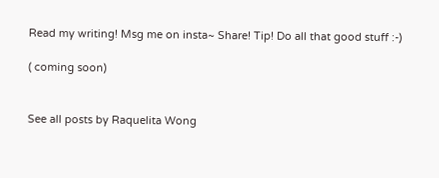Read my writing! Msg me on insta~ Share! Tip! Do all that good stuff :-)

( coming soon)


See all posts by Raquelita Wong